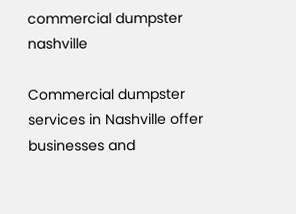commercial dumpster nashville

Commercial dumpster services in Nashville offer businesses and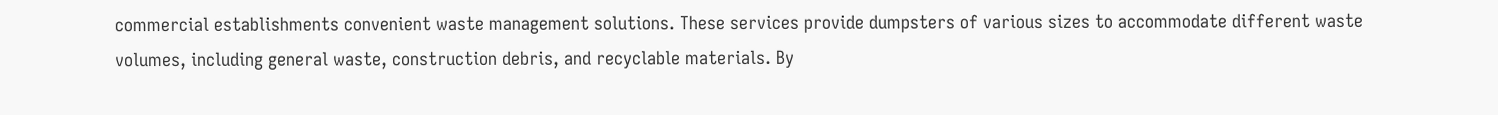commercial establishments convenient waste management solutions. These services provide dumpsters of various sizes to accommodate different waste volumes, including general waste, construction debris, and recyclable materials. By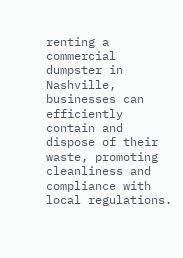renting a commercial dumpster in Nashville, businesses can efficiently contain and dispose of their waste, promoting cleanliness and compliance with local regulations.